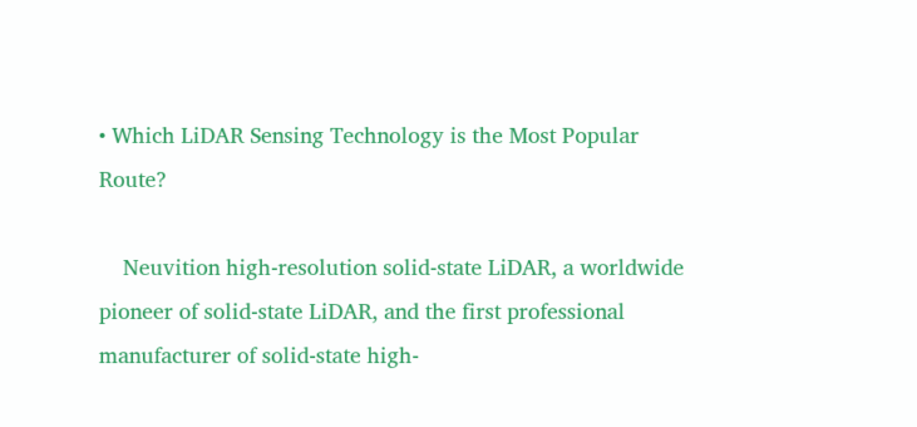• Which LiDAR Sensing Technology is the Most Popular Route?

    Neuvition high-resolution solid-state LiDAR, a worldwide pioneer of solid-state LiDAR, and the first professional manufacturer of solid-state high-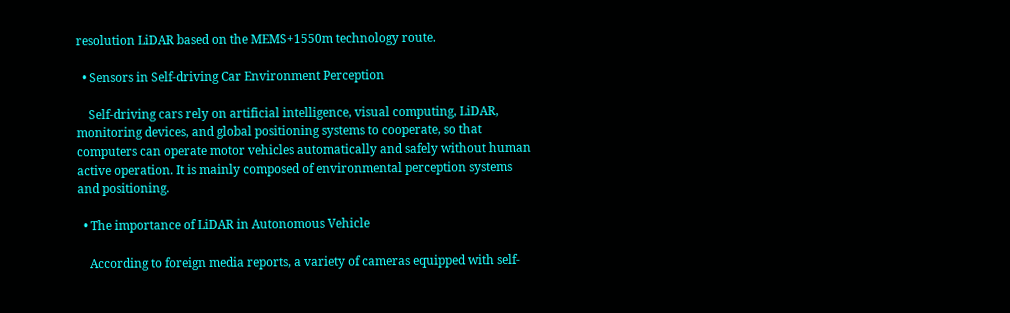resolution LiDAR based on the MEMS+1550m technology route.

  • Sensors in Self-driving Car Environment Perception

    Self-driving cars rely on artificial intelligence, visual computing, LiDAR, monitoring devices, and global positioning systems to cooperate, so that computers can operate motor vehicles automatically and safely without human active operation. It is mainly composed of environmental perception systems and positioning.

  • The importance of LiDAR in Autonomous Vehicle

    According to foreign media reports, a variety of cameras equipped with self-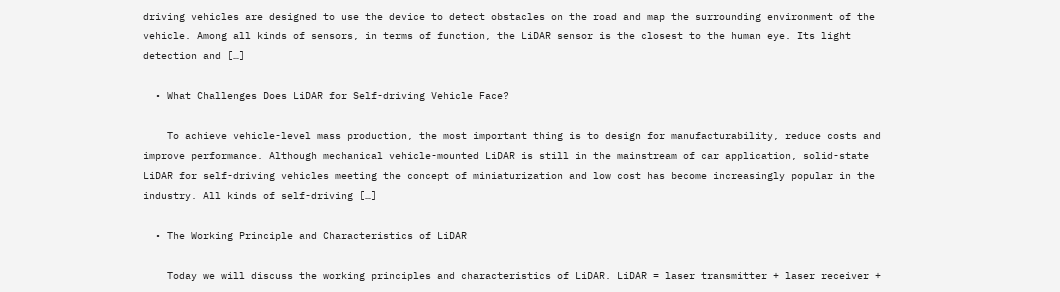driving vehicles are designed to use the device to detect obstacles on the road and map the surrounding environment of the vehicle. Among all kinds of sensors, in terms of function, the LiDAR sensor is the closest to the human eye. Its light detection and […]

  • What Challenges Does LiDAR for Self-driving Vehicle Face?

    To achieve vehicle-level mass production, the most important thing is to design for manufacturability, reduce costs and improve performance. Although mechanical vehicle-mounted LiDAR is still in the mainstream of car application, solid-state LiDAR for self-driving vehicles meeting the concept of miniaturization and low cost has become increasingly popular in the industry. All kinds of self-driving […]

  • The Working Principle and Characteristics of LiDAR

    Today we will discuss the working principles and characteristics of LiDAR. LiDAR = laser transmitter + laser receiver +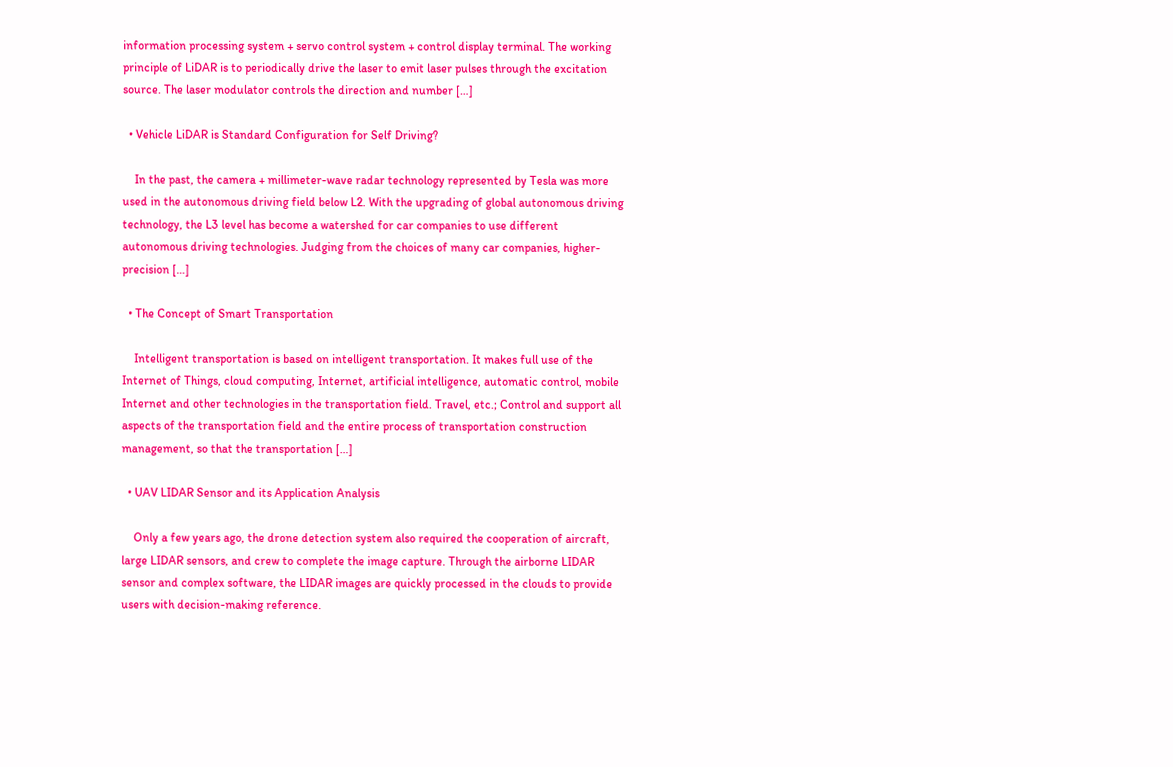information processing system + servo control system + control display terminal. The working principle of LiDAR is to periodically drive the laser to emit laser pulses through the excitation source. The laser modulator controls the direction and number […]

  • Vehicle LiDAR is Standard Configuration for Self Driving?

    In the past, the camera + millimeter-wave radar technology represented by Tesla was more used in the autonomous driving field below L2. With the upgrading of global autonomous driving technology, the L3 level has become a watershed for car companies to use different autonomous driving technologies. Judging from the choices of many car companies, higher-precision […]

  • The Concept of Smart Transportation

    Intelligent transportation is based on intelligent transportation. It makes full use of the Internet of Things, cloud computing, Internet, artificial intelligence, automatic control, mobile Internet and other technologies in the transportation field. Travel, etc.; Control and support all aspects of the transportation field and the entire process of transportation construction management, so that the transportation […]

  • UAV LIDAR Sensor and its Application Analysis

    Only a few years ago, the drone detection system also required the cooperation of aircraft, large LIDAR sensors, and crew to complete the image capture. Through the airborne LIDAR sensor and complex software, the LIDAR images are quickly processed in the clouds to provide users with decision-making reference.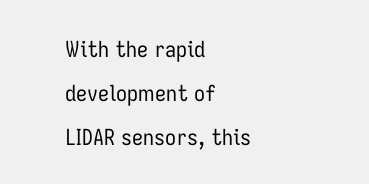With the rapid development of LIDAR sensors, this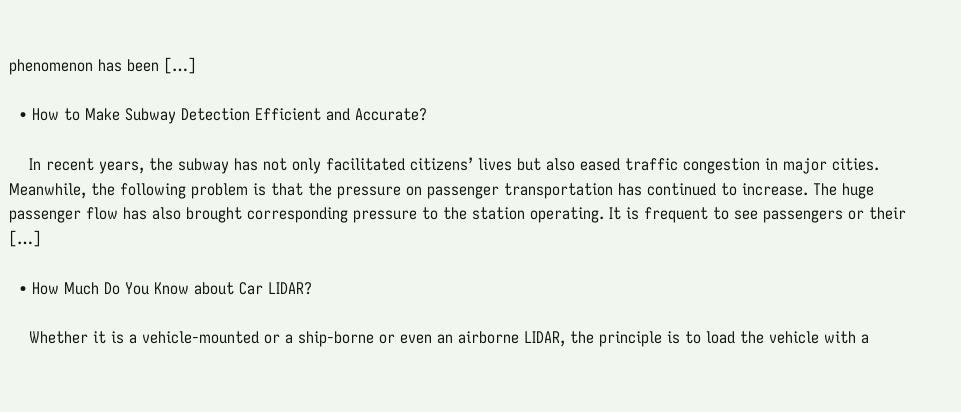phenomenon has been […]

  • How to Make Subway Detection Efficient and Accurate?

    In recent years, the subway has not only facilitated citizens’ lives but also eased traffic congestion in major cities. Meanwhile, the following problem is that the pressure on passenger transportation has continued to increase. The huge passenger flow has also brought corresponding pressure to the station operating. It is frequent to see passengers or their […]

  • How Much Do You Know about Car LIDAR?

    Whether it is a vehicle-mounted or a ship-borne or even an airborne LIDAR, the principle is to load the vehicle with a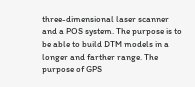three-dimensional laser scanner and a POS system. The purpose is to be able to build DTM models in a longer and farther range. The purpose of GPS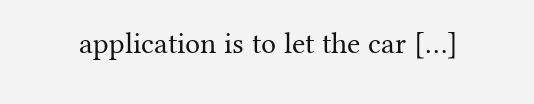application is to let the car […]